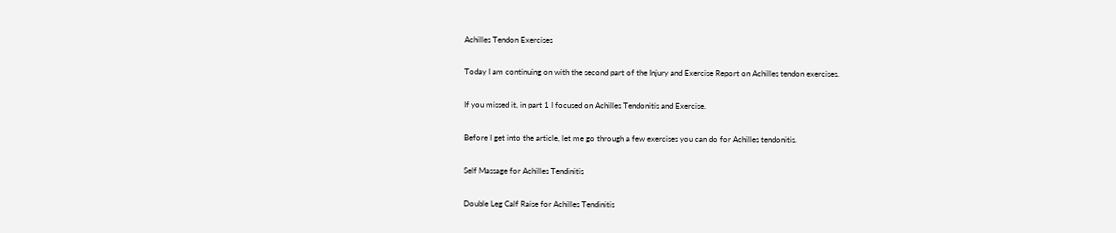Achilles Tendon Exercises

Today I am continuing on with the second part of the Injury and Exercise Report on Achilles tendon exercises.

If you missed it, in part 1 I focused on Achilles Tendonitis and Exercise.

Before I get into the article, let me go through a few exercises you can do for Achilles tendonitis.

Self Massage for Achilles Tendinitis

Double Leg Calf Raise for Achilles Tendinitis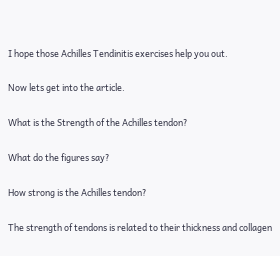I hope those Achilles Tendinitis exercises help you out.

Now lets get into the article.

What is the Strength of the Achilles tendon?

What do the figures say?

How strong is the Achilles tendon?

The strength of tendons is related to their thickness and collagen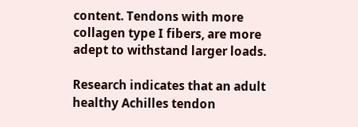content. Tendons with more collagen type I fibers, are more adept to withstand larger loads.

Research indicates that an adult healthy Achilles tendon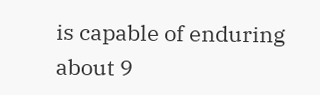is capable of enduring about 9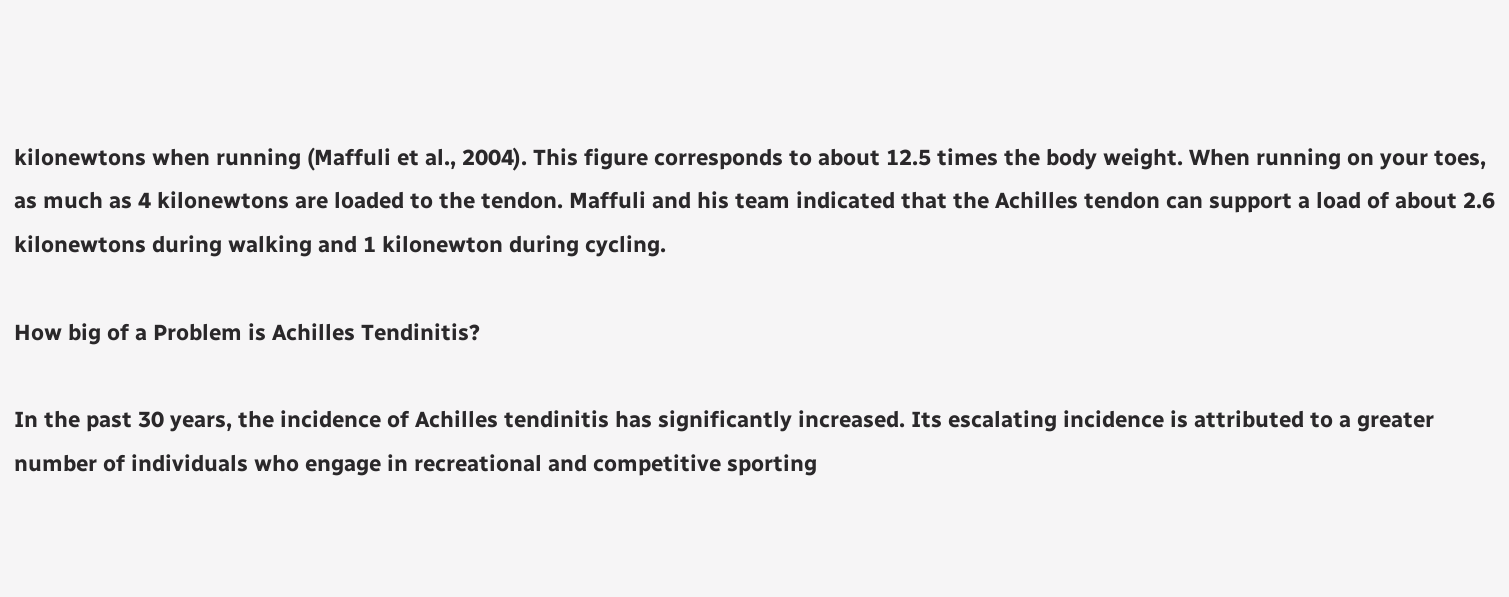kilonewtons when running (Maffuli et al., 2004). This figure corresponds to about 12.5 times the body weight. When running on your toes, as much as 4 kilonewtons are loaded to the tendon. Maffuli and his team indicated that the Achilles tendon can support a load of about 2.6 kilonewtons during walking and 1 kilonewton during cycling.

How big of a Problem is Achilles Tendinitis?

In the past 30 years, the incidence of Achilles tendinitis has significantly increased. Its escalating incidence is attributed to a greater number of individuals who engage in recreational and competitive sporting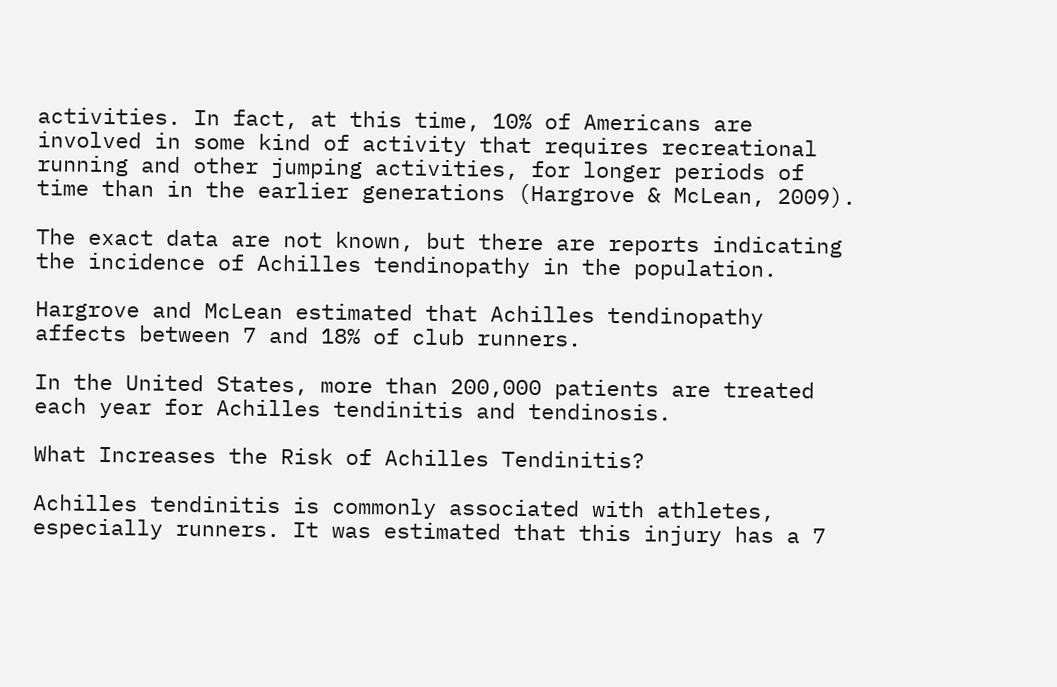activities. In fact, at this time, 10% of Americans are involved in some kind of activity that requires recreational running and other jumping activities, for longer periods of time than in the earlier generations (Hargrove & McLean, 2009).

The exact data are not known, but there are reports indicating the incidence of Achilles tendinopathy in the population.

Hargrove and McLean estimated that Achilles tendinopathy affects between 7 and 18% of club runners.

In the United States, more than 200,000 patients are treated each year for Achilles tendinitis and tendinosis.

What Increases the Risk of Achilles Tendinitis?

Achilles tendinitis is commonly associated with athletes, especially runners. It was estimated that this injury has a 7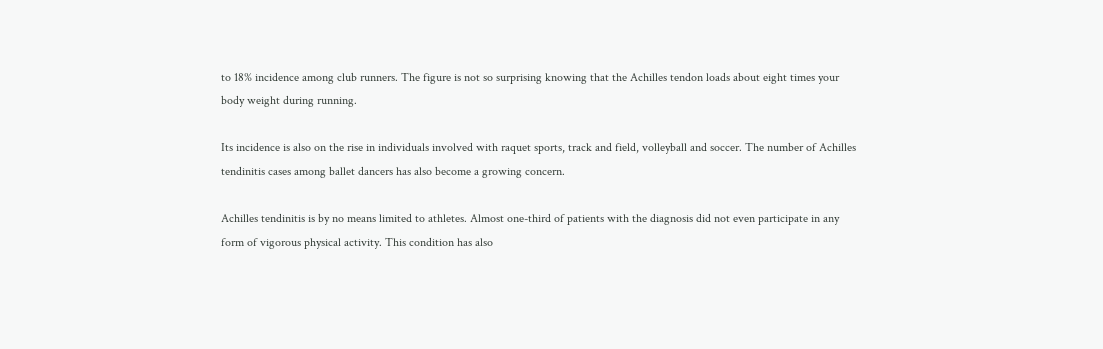to 18% incidence among club runners. The figure is not so surprising knowing that the Achilles tendon loads about eight times your body weight during running.

Its incidence is also on the rise in individuals involved with raquet sports, track and field, volleyball and soccer. The number of Achilles tendinitis cases among ballet dancers has also become a growing concern.

Achilles tendinitis is by no means limited to athletes. Almost one-third of patients with the diagnosis did not even participate in any form of vigorous physical activity. This condition has also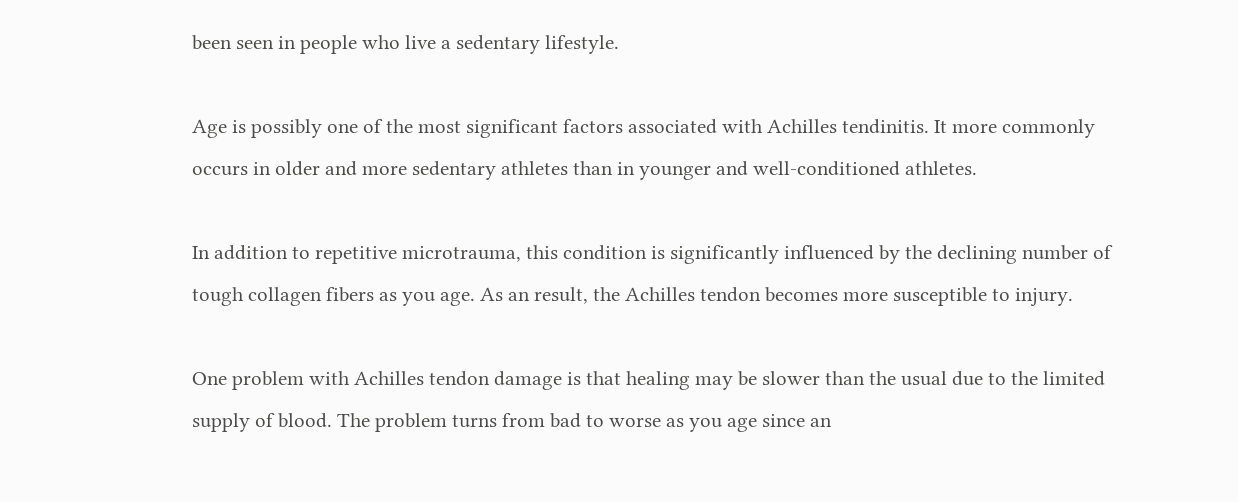been seen in people who live a sedentary lifestyle.

Age is possibly one of the most significant factors associated with Achilles tendinitis. It more commonly occurs in older and more sedentary athletes than in younger and well-conditioned athletes.

In addition to repetitive microtrauma, this condition is significantly influenced by the declining number of tough collagen fibers as you age. As an result, the Achilles tendon becomes more susceptible to injury.

One problem with Achilles tendon damage is that healing may be slower than the usual due to the limited supply of blood. The problem turns from bad to worse as you age since an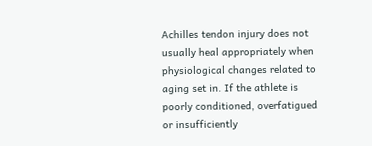Achilles tendon injury does not usually heal appropriately when physiological changes related to aging set in. If the athlete is poorly conditioned, overfatigued or insufficiently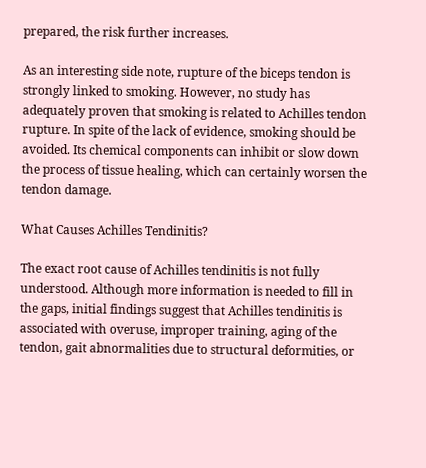prepared, the risk further increases.

As an interesting side note, rupture of the biceps tendon is strongly linked to smoking. However, no study has adequately proven that smoking is related to Achilles tendon rupture. In spite of the lack of evidence, smoking should be avoided. Its chemical components can inhibit or slow down the process of tissue healing, which can certainly worsen the tendon damage.

What Causes Achilles Tendinitis?

The exact root cause of Achilles tendinitis is not fully understood. Although more information is needed to fill in the gaps, initial findings suggest that Achilles tendinitis is associated with overuse, improper training, aging of the tendon, gait abnormalities due to structural deformities, or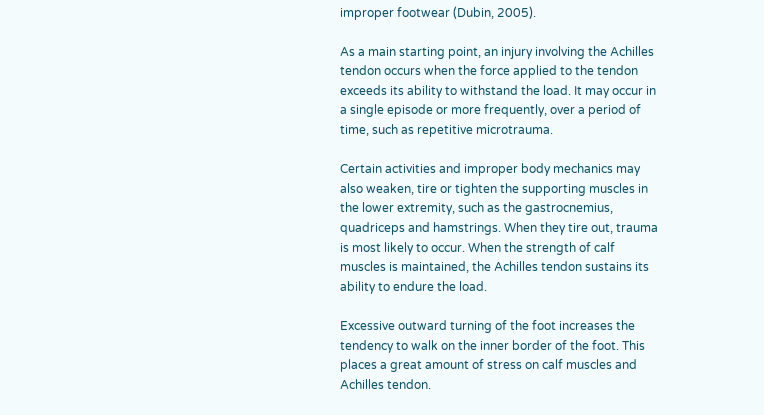improper footwear (Dubin, 2005).

As a main starting point, an injury involving the Achilles tendon occurs when the force applied to the tendon exceeds its ability to withstand the load. It may occur in a single episode or more frequently, over a period of time, such as repetitive microtrauma.

Certain activities and improper body mechanics may also weaken, tire or tighten the supporting muscles in the lower extremity, such as the gastrocnemius, quadriceps and hamstrings. When they tire out, trauma is most likely to occur. When the strength of calf muscles is maintained, the Achilles tendon sustains its ability to endure the load.

Excessive outward turning of the foot increases the tendency to walk on the inner border of the foot. This places a great amount of stress on calf muscles and Achilles tendon.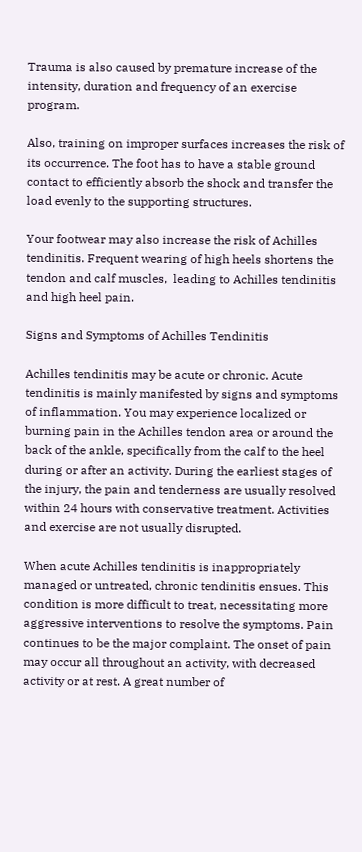Trauma is also caused by premature increase of the intensity, duration and frequency of an exercise program.

Also, training on improper surfaces increases the risk of its occurrence. The foot has to have a stable ground contact to efficiently absorb the shock and transfer the load evenly to the supporting structures.

Your footwear may also increase the risk of Achilles tendinitis. Frequent wearing of high heels shortens the tendon and calf muscles,  leading to Achilles tendinitis and high heel pain.

Signs and Symptoms of Achilles Tendinitis

Achilles tendinitis may be acute or chronic. Acute tendinitis is mainly manifested by signs and symptoms of inflammation. You may experience localized or burning pain in the Achilles tendon area or around the back of the ankle, specifically from the calf to the heel during or after an activity. During the earliest stages of the injury, the pain and tenderness are usually resolved within 24 hours with conservative treatment. Activities and exercise are not usually disrupted.

When acute Achilles tendinitis is inappropriately managed or untreated, chronic tendinitis ensues. This condition is more difficult to treat, necessitating more aggressive interventions to resolve the symptoms. Pain continues to be the major complaint. The onset of pain may occur all throughout an activity, with decreased activity or at rest. A great number of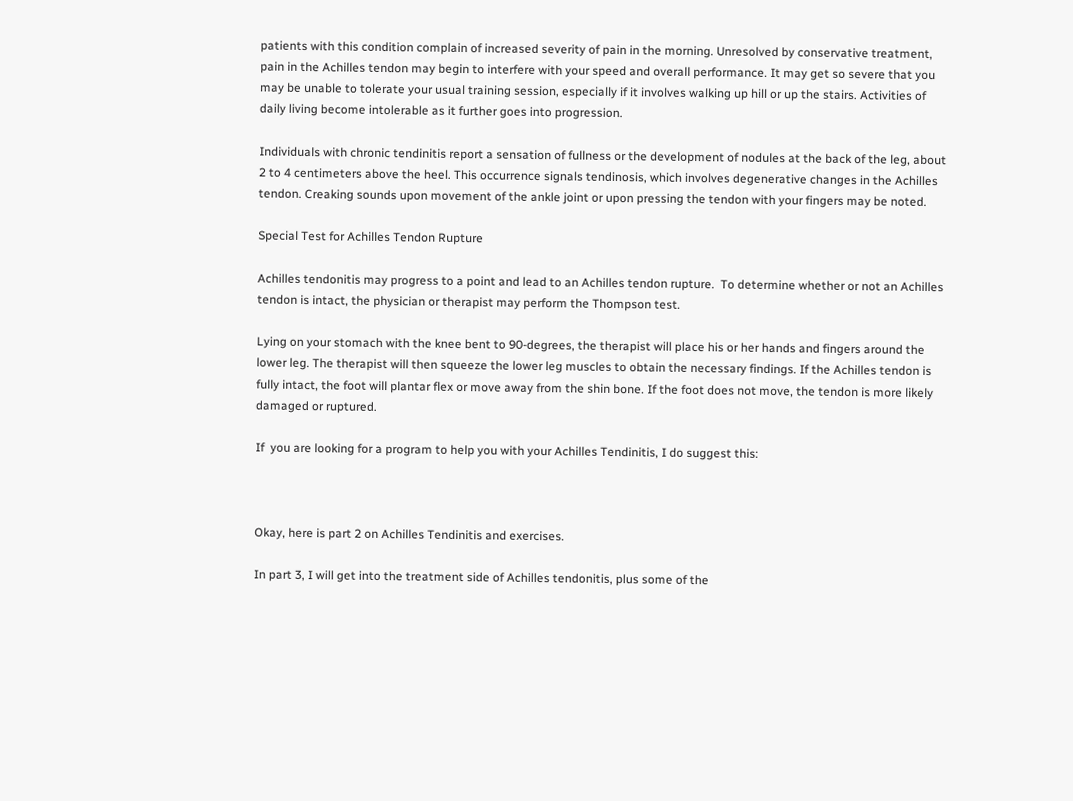patients with this condition complain of increased severity of pain in the morning. Unresolved by conservative treatment, pain in the Achilles tendon may begin to interfere with your speed and overall performance. It may get so severe that you may be unable to tolerate your usual training session, especially if it involves walking up hill or up the stairs. Activities of daily living become intolerable as it further goes into progression.

Individuals with chronic tendinitis report a sensation of fullness or the development of nodules at the back of the leg, about 2 to 4 centimeters above the heel. This occurrence signals tendinosis, which involves degenerative changes in the Achilles tendon. Creaking sounds upon movement of the ankle joint or upon pressing the tendon with your fingers may be noted.

Special Test for Achilles Tendon Rupture

Achilles tendonitis may progress to a point and lead to an Achilles tendon rupture.  To determine whether or not an Achilles tendon is intact, the physician or therapist may perform the Thompson test.

Lying on your stomach with the knee bent to 90-degrees, the therapist will place his or her hands and fingers around the lower leg. The therapist will then squeeze the lower leg muscles to obtain the necessary findings. If the Achilles tendon is fully intact, the foot will plantar flex or move away from the shin bone. If the foot does not move, the tendon is more likely damaged or ruptured.

If  you are looking for a program to help you with your Achilles Tendinitis, I do suggest this:



Okay, here is part 2 on Achilles Tendinitis and exercises.

In part 3, I will get into the treatment side of Achilles tendonitis, plus some of the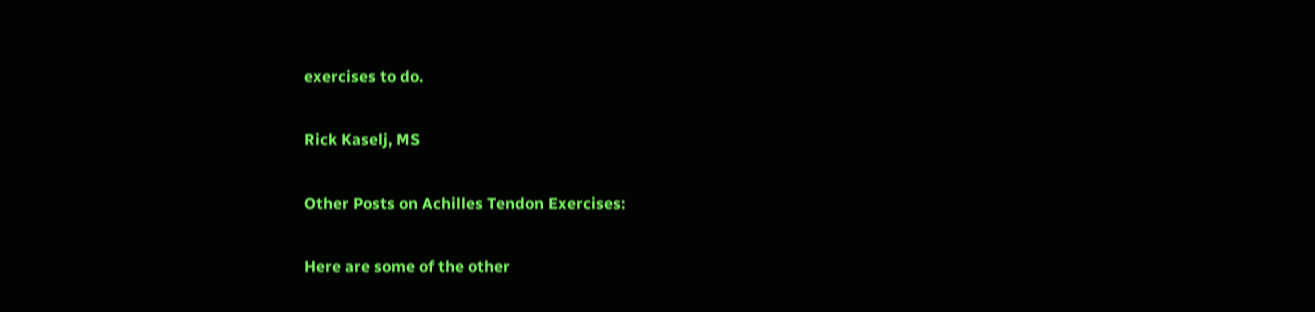exercises to do.

Rick Kaselj, MS

Other Posts on Achilles Tendon Exercises:

Here are some of the other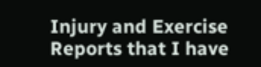Injury and Exercise Reports that I have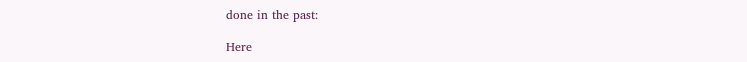done in the past:

Here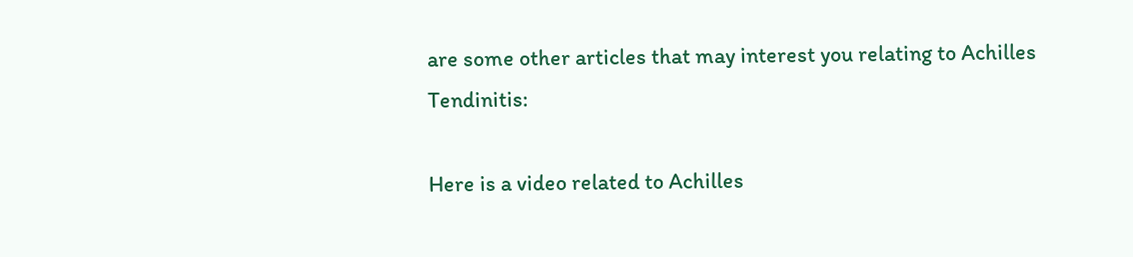are some other articles that may interest you relating to Achilles Tendinitis:

Here is a video related to Achilles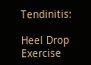Tendinitis:

Heel Drop Exercise